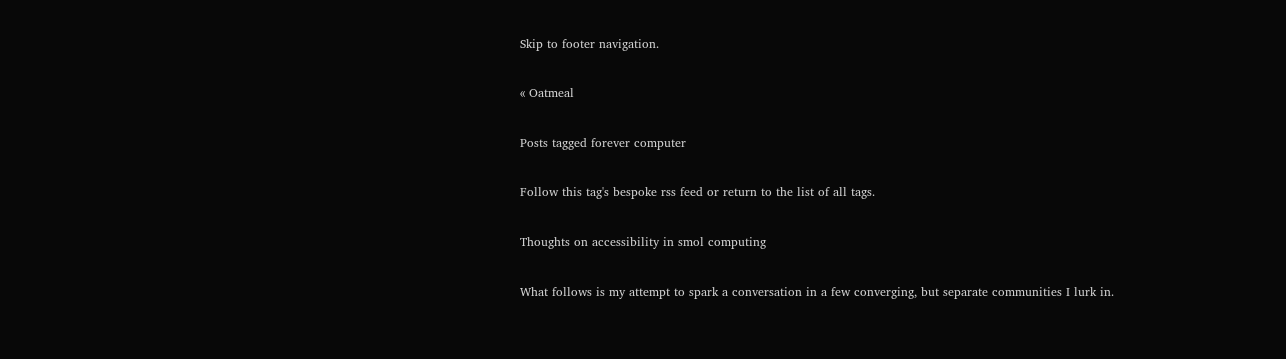Skip to footer navigation.

« Oatmeal

Posts tagged forever computer

Follow this tag's bespoke rss feed or return to the list of all tags.

Thoughts on accessibility in smol computing

What follows is my attempt to spark a conversation in a few converging, but separate communities I lurk in.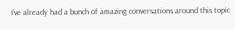I’ve already had a bunch of amazing conversations around this topic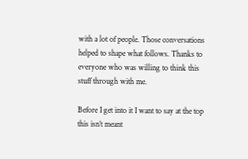with a lot of people. Those conversations helped to shape what follows. Thanks to everyone who was willing to think this stuff through with me.

Before I get into it I want to say at the top this isn’t meant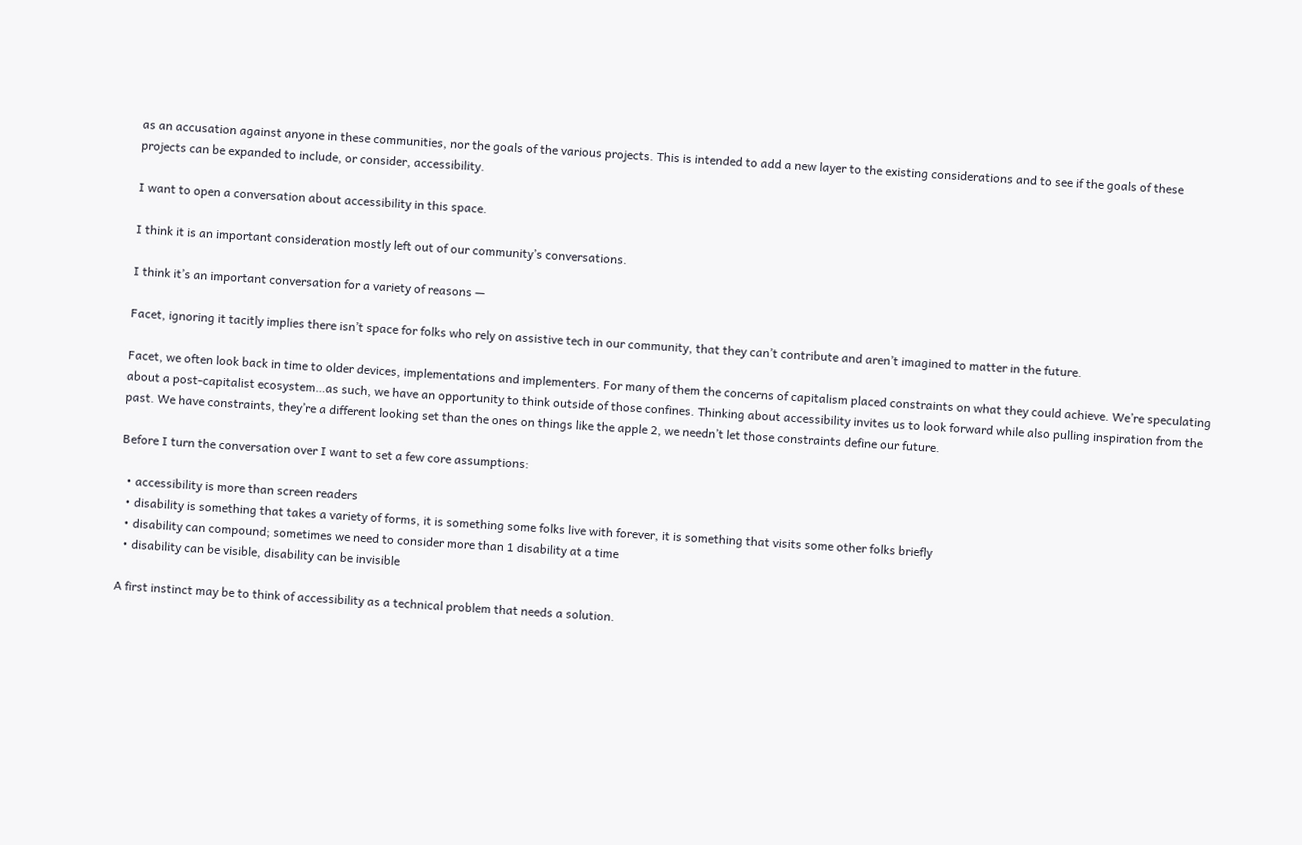as an accusation against anyone in these communities, nor the goals of the various projects. This is intended to add a new layer to the existing considerations and to see if the goals of these projects can be expanded to include, or consider, accessibility.

I want to open a conversation about accessibility in this space.

I think it is an important consideration mostly left out of our community’s conversations.

I think it’s an important conversation for a variety of reasons —

Facet, ignoring it tacitly implies there isn’t space for folks who rely on assistive tech in our community, that they can’t contribute and aren’t imagined to matter in the future.

Facet, we often look back in time to older devices, implementations and implementers. For many of them the concerns of capitalism placed constraints on what they could achieve. We’re speculating about a post-capitalist ecosystem…as such, we have an opportunity to think outside of those confines. Thinking about accessibility invites us to look forward while also pulling inspiration from the past. We have constraints, they’re a different looking set than the ones on things like the apple 2, we needn’t let those constraints define our future.

Before I turn the conversation over I want to set a few core assumptions:

  • accessibility is more than screen readers
  • disability is something that takes a variety of forms, it is something some folks live with forever, it is something that visits some other folks briefly
  • disability can compound; sometimes we need to consider more than 1 disability at a time
  • disability can be visible, disability can be invisible

A first instinct may be to think of accessibility as a technical problem that needs a solution.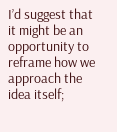I’d suggest that it might be an opportunity to reframe how we approach the idea itself;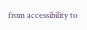from accessibility to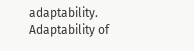adaptability. Adaptability of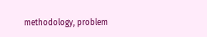methodology, problem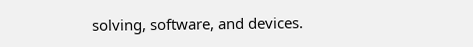solving, software, and devices.